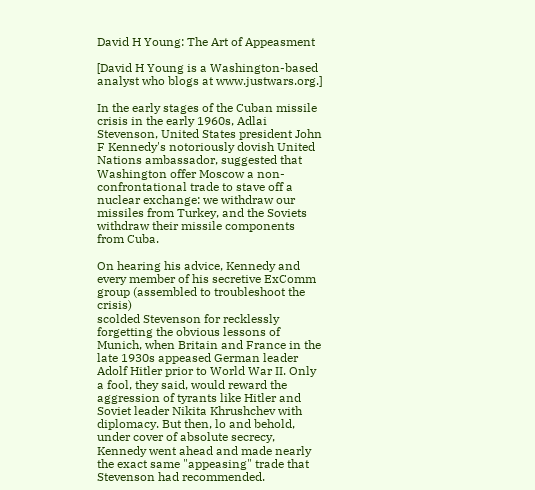David H Young: The Art of Appeasment

[David H Young is a Washington-based analyst who blogs at www.justwars.org.]

In the early stages of the Cuban missile crisis in the early 1960s, Adlai Stevenson, United States president John F Kennedy's notoriously dovish United Nations ambassador, suggested that Washington offer Moscow a non-confrontational trade to stave off a nuclear exchange: we withdraw our missiles from Turkey, and the Soviets withdraw their missile components from Cuba.

On hearing his advice, Kennedy and every member of his secretive ExComm group (assembled to troubleshoot the crisis)
scolded Stevenson for recklessly forgetting the obvious lessons of Munich, when Britain and France in the late 1930s appeased German leader Adolf Hitler prior to World War II. Only a fool, they said, would reward the aggression of tyrants like Hitler and Soviet leader Nikita Khrushchev with diplomacy. But then, lo and behold, under cover of absolute secrecy, Kennedy went ahead and made nearly the exact same "appeasing" trade that Stevenson had recommended.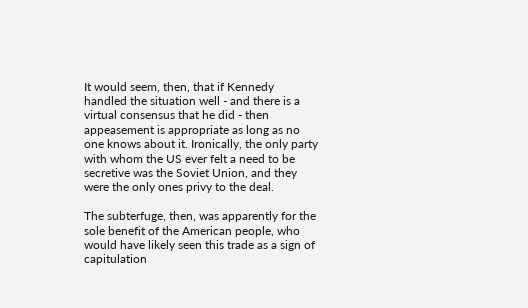It would seem, then, that if Kennedy handled the situation well - and there is a virtual consensus that he did - then appeasement is appropriate as long as no one knows about it. Ironically, the only party with whom the US ever felt a need to be secretive was the Soviet Union, and they were the only ones privy to the deal.

The subterfuge, then, was apparently for the sole benefit of the American people, who would have likely seen this trade as a sign of capitulation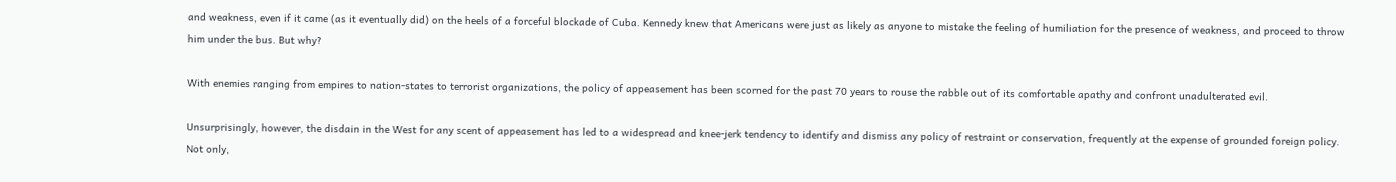and weakness, even if it came (as it eventually did) on the heels of a forceful blockade of Cuba. Kennedy knew that Americans were just as likely as anyone to mistake the feeling of humiliation for the presence of weakness, and proceed to throw him under the bus. But why?

With enemies ranging from empires to nation-states to terrorist organizations, the policy of appeasement has been scorned for the past 70 years to rouse the rabble out of its comfortable apathy and confront unadulterated evil.

Unsurprisingly, however, the disdain in the West for any scent of appeasement has led to a widespread and knee-jerk tendency to identify and dismiss any policy of restraint or conservation, frequently at the expense of grounded foreign policy. Not only,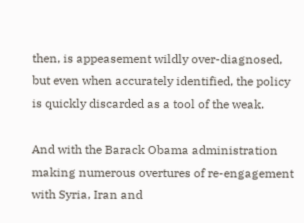then, is appeasement wildly over-diagnosed, but even when accurately identified, the policy is quickly discarded as a tool of the weak.

And with the Barack Obama administration making numerous overtures of re-engagement with Syria, Iran and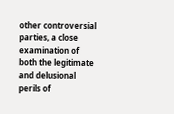other controversial parties, a close examination of both the legitimate and delusional perils of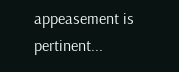appeasement is pertinent...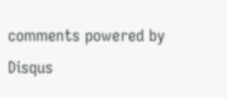comments powered by Disqus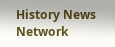History News Network